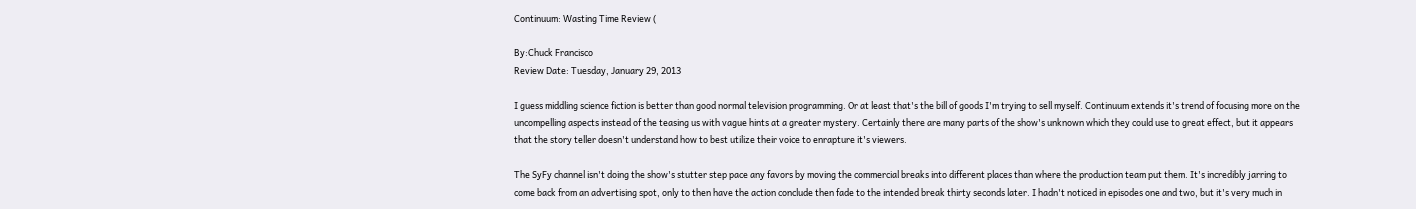Continuum: Wasting Time Review (

By:Chuck Francisco
Review Date: Tuesday, January 29, 2013

I guess middling science fiction is better than good normal television programming. Or at least that's the bill of goods I'm trying to sell myself. Continuum extends it's trend of focusing more on the uncompelling aspects instead of the teasing us with vague hints at a greater mystery. Certainly there are many parts of the show's unknown which they could use to great effect, but it appears that the story teller doesn't understand how to best utilize their voice to enrapture it's viewers.

The SyFy channel isn't doing the show's stutter step pace any favors by moving the commercial breaks into different places than where the production team put them. It's incredibly jarring to come back from an advertising spot, only to then have the action conclude then fade to the intended break thirty seconds later. I hadn't noticed in episodes one and two, but it's very much in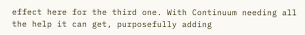effect here for the third one. With Continuum needing all the help it can get, purposefully adding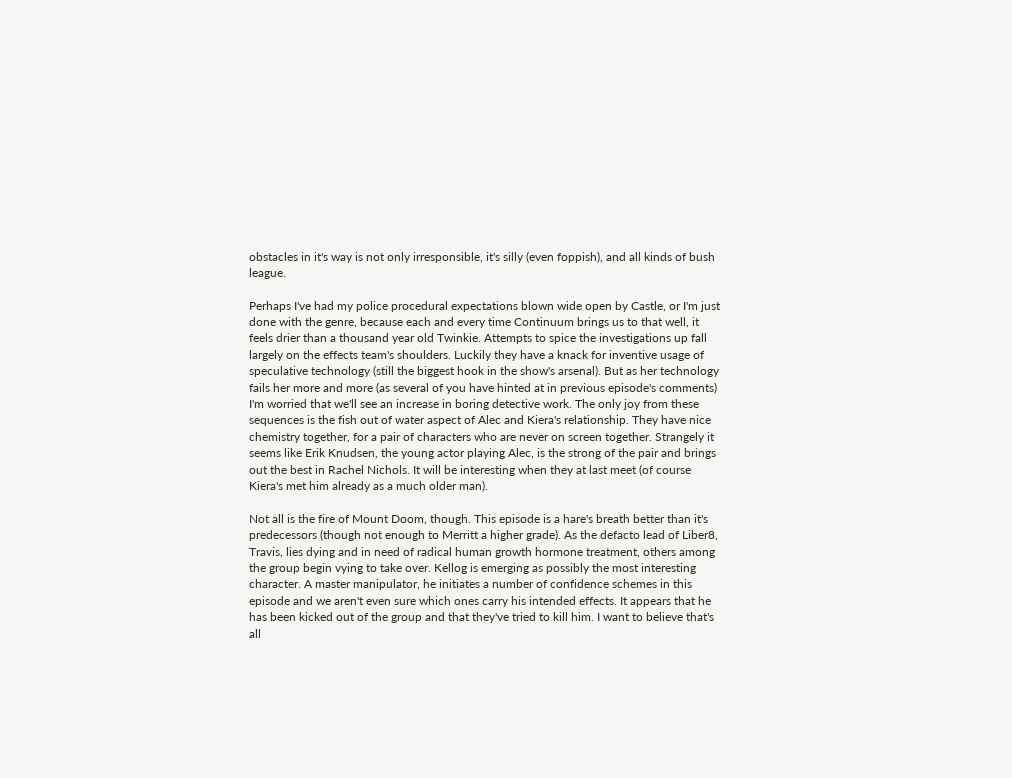obstacles in it's way is not only irresponsible, it's silly (even foppish), and all kinds of bush league.

Perhaps I've had my police procedural expectations blown wide open by Castle, or I'm just done with the genre, because each and every time Continuum brings us to that well, it feels drier than a thousand year old Twinkie. Attempts to spice the investigations up fall largely on the effects team's shoulders. Luckily they have a knack for inventive usage of speculative technology (still the biggest hook in the show's arsenal). But as her technology fails her more and more (as several of you have hinted at in previous episode's comments) I'm worried that we'll see an increase in boring detective work. The only joy from these sequences is the fish out of water aspect of Alec and Kiera's relationship. They have nice chemistry together, for a pair of characters who are never on screen together. Strangely it seems like Erik Knudsen, the young actor playing Alec, is the strong of the pair and brings out the best in Rachel Nichols. It will be interesting when they at last meet (of course Kiera's met him already as a much older man).

Not all is the fire of Mount Doom, though. This episode is a hare's breath better than it's predecessors (though not enough to Merritt a higher grade). As the defacto lead of Liber8, Travis, lies dying and in need of radical human growth hormone treatment, others among the group begin vying to take over. Kellog is emerging as possibly the most interesting character. A master manipulator, he initiates a number of confidence schemes in this episode and we aren't even sure which ones carry his intended effects. It appears that he has been kicked out of the group and that they've tried to kill him. I want to believe that's all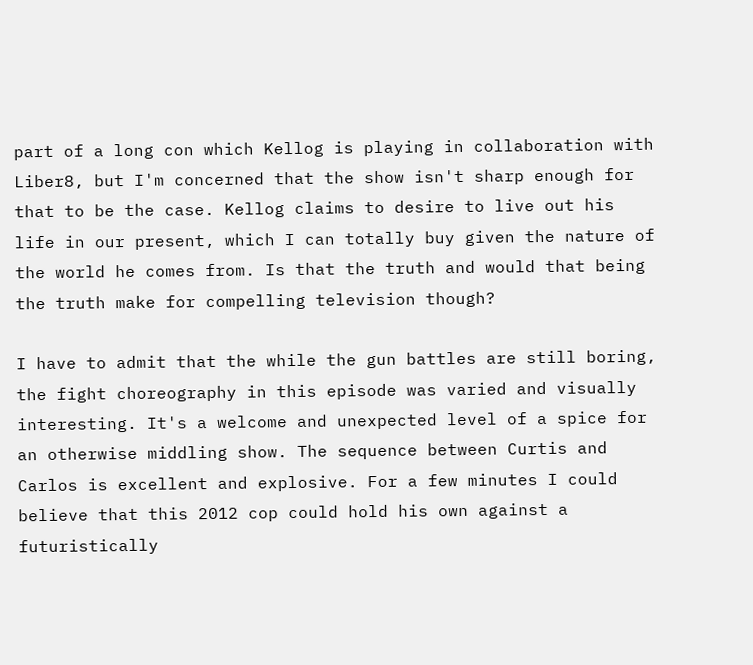part of a long con which Kellog is playing in collaboration with Liber8, but I'm concerned that the show isn't sharp enough for that to be the case. Kellog claims to desire to live out his life in our present, which I can totally buy given the nature of the world he comes from. Is that the truth and would that being the truth make for compelling television though?

I have to admit that the while the gun battles are still boring, the fight choreography in this episode was varied and visually interesting. It's a welcome and unexpected level of a spice for an otherwise middling show. The sequence between Curtis and Carlos is excellent and explosive. For a few minutes I could believe that this 2012 cop could hold his own against a futuristically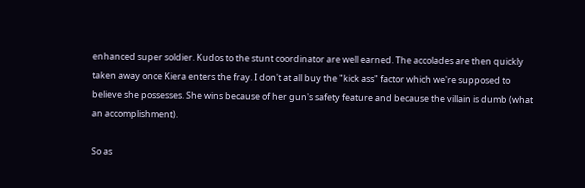enhanced super soldier. Kudos to the stunt coordinator are well earned. The accolades are then quickly taken away once Kiera enters the fray. I don't at all buy the "kick ass" factor which we're supposed to believe she possesses. She wins because of her gun's safety feature and because the villain is dumb (what an accomplishment).

So as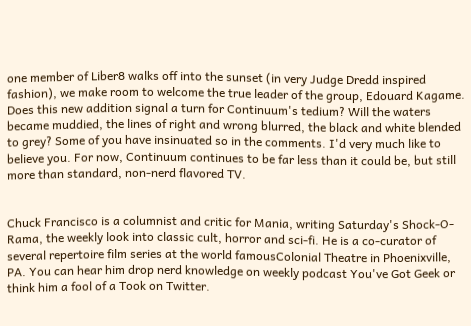one member of Liber8 walks off into the sunset (in very Judge Dredd inspired fashion), we make room to welcome the true leader of the group, Edouard Kagame. Does this new addition signal a turn for Continuum's tedium? Will the waters became muddied, the lines of right and wrong blurred, the black and white blended to grey? Some of you have insinuated so in the comments. I'd very much like to believe you. For now, Continuum continues to be far less than it could be, but still more than standard, non-nerd flavored TV.


Chuck Francisco is a columnist and critic for Mania, writing Saturday's Shock-O-Rama, the weekly look into classic cult, horror and sci-fi. He is a co-curator of several repertoire film series at the world famousColonial Theatre in Phoenixville, PA. You can hear him drop nerd knowledge on weekly podcast You've Got Geek or think him a fool of a Took on Twitter.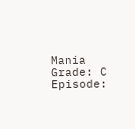Mania Grade: C
Episode: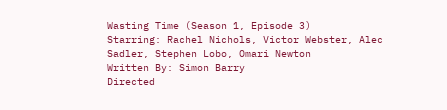Wasting Time (Season 1, Episode 3)
Starring: Rachel Nichols, Victor Webster, Alec Sadler, Stephen Lobo, Omari Newton
Written By: Simon Barry
Directed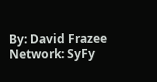By: David Frazee
Network: SyFy